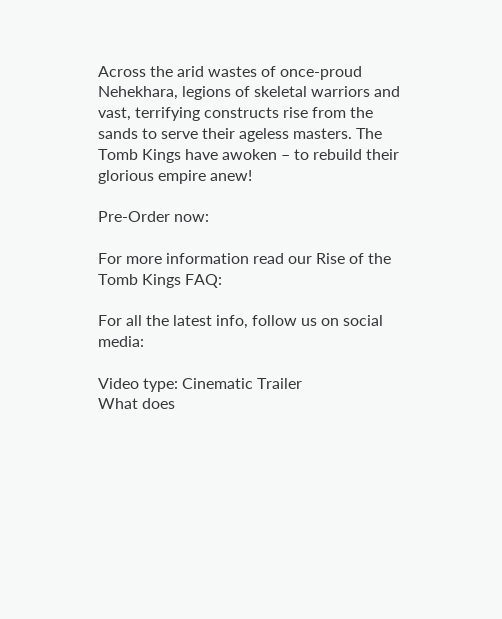Across the arid wastes of once-proud Nehekhara, legions of skeletal warriors and vast, terrifying constructs rise from the sands to serve their ageless masters. The Tomb Kings have awoken – to rebuild their glorious empire anew!

Pre-Order now:

For more information read our Rise of the Tomb Kings FAQ:

For all the latest info, follow us on social media:

Video type: Cinematic Trailer
What does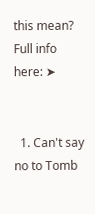this mean? Full info here: ➤


  1. Can't say no to Tomb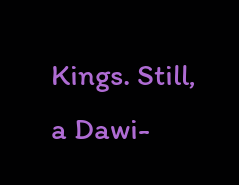Kings. Still, a Dawi-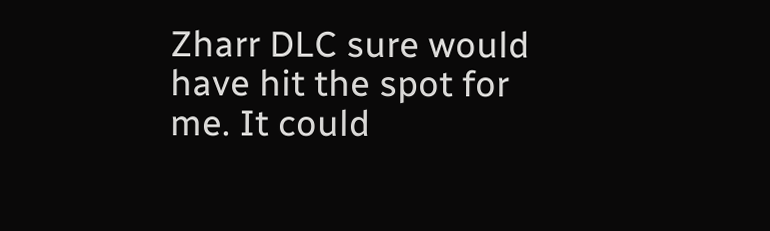Zharr DLC sure would have hit the spot for me. It could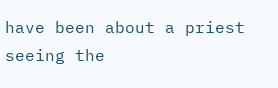have been about a priest seeing the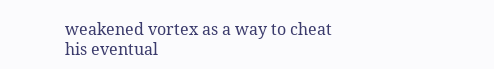weakened vortex as a way to cheat his eventual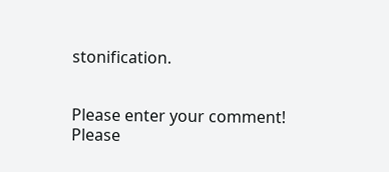stonification.


Please enter your comment!
Please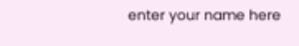enter your name here